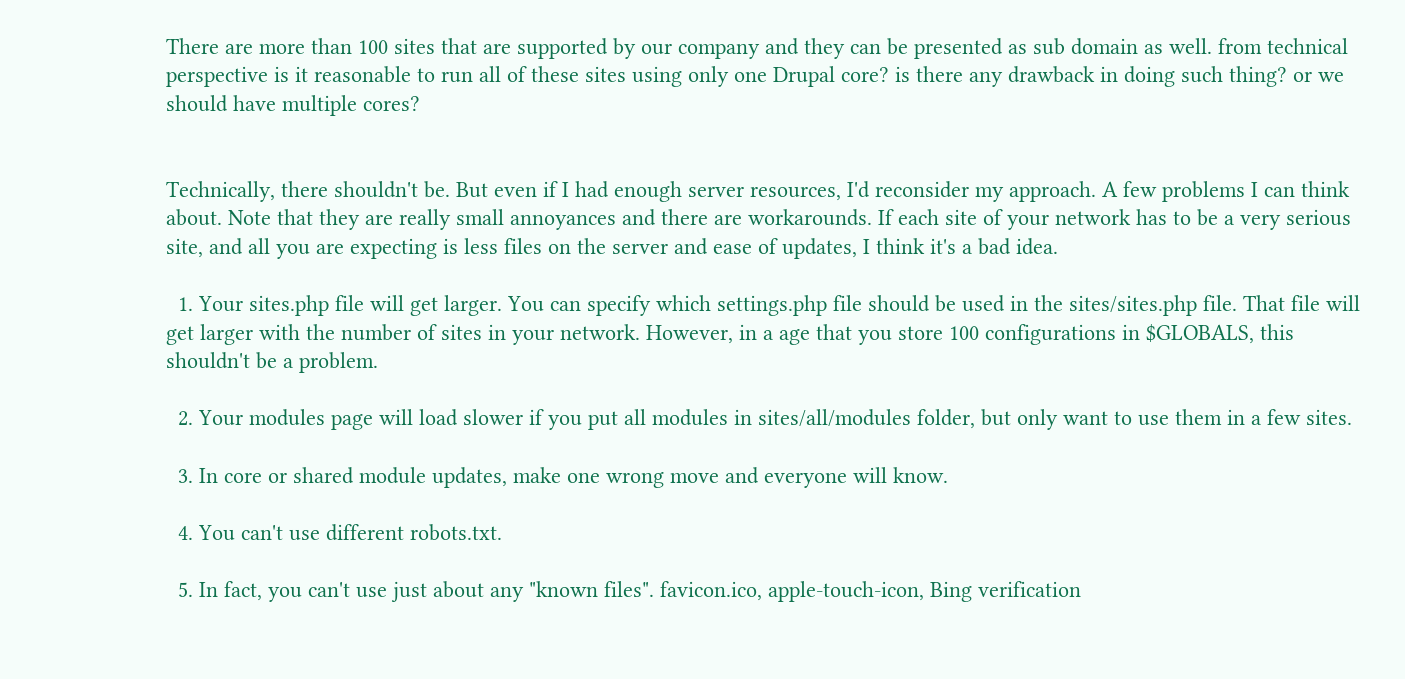There are more than 100 sites that are supported by our company and they can be presented as sub domain as well. from technical perspective is it reasonable to run all of these sites using only one Drupal core? is there any drawback in doing such thing? or we should have multiple cores?


Technically, there shouldn't be. But even if I had enough server resources, I'd reconsider my approach. A few problems I can think about. Note that they are really small annoyances and there are workarounds. If each site of your network has to be a very serious site, and all you are expecting is less files on the server and ease of updates, I think it's a bad idea.

  1. Your sites.php file will get larger. You can specify which settings.php file should be used in the sites/sites.php file. That file will get larger with the number of sites in your network. However, in a age that you store 100 configurations in $GLOBALS, this shouldn't be a problem.

  2. Your modules page will load slower if you put all modules in sites/all/modules folder, but only want to use them in a few sites.

  3. In core or shared module updates, make one wrong move and everyone will know.

  4. You can't use different robots.txt.

  5. In fact, you can't use just about any "known files". favicon.ico, apple-touch-icon, Bing verification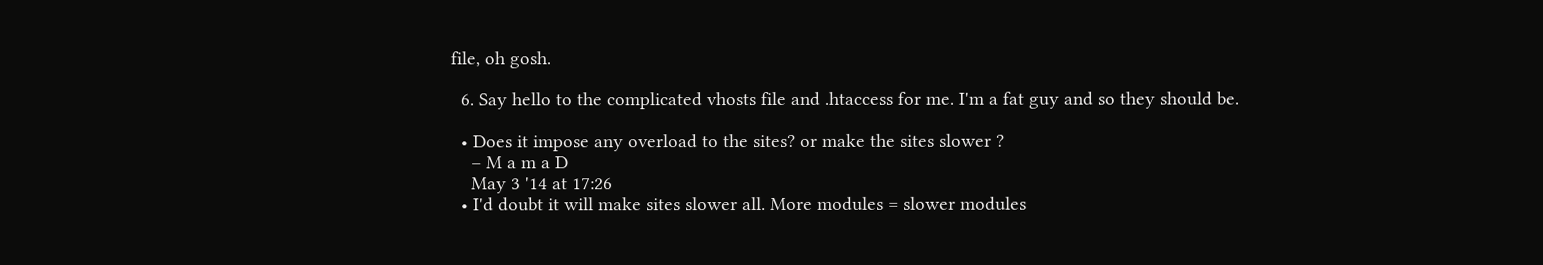file, oh gosh.

  6. Say hello to the complicated vhosts file and .htaccess for me. I'm a fat guy and so they should be.

  • Does it impose any overload to the sites? or make the sites slower ?
    – M a m a D
    May 3 '14 at 17:26
  • I'd doubt it will make sites slower all. More modules = slower modules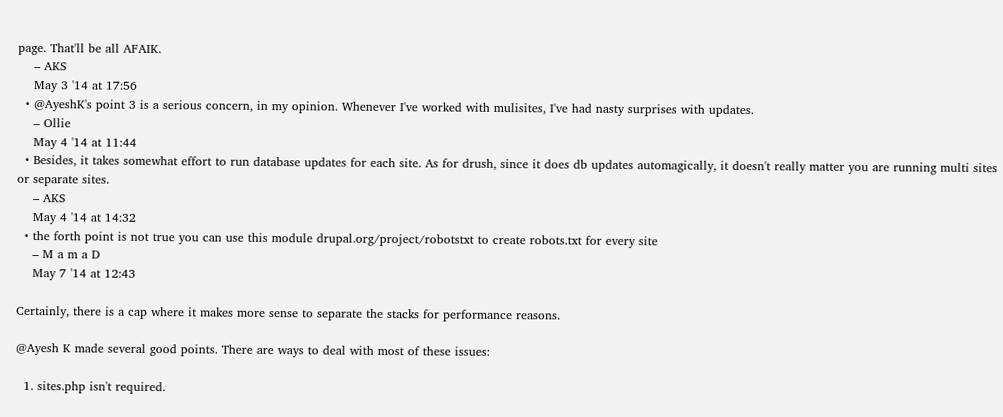page. That'll be all AFAIK.
    – AKS
    May 3 '14 at 17:56
  • @AyeshK's point 3 is a serious concern, in my opinion. Whenever I've worked with mulisites, I've had nasty surprises with updates.
    – Ollie
    May 4 '14 at 11:44
  • Besides, it takes somewhat effort to run database updates for each site. As for drush, since it does db updates automagically, it doesn't really matter you are running multi sites or separate sites.
    – AKS
    May 4 '14 at 14:32
  • the forth point is not true you can use this module drupal.org/project/robotstxt to create robots.txt for every site
    – M a m a D
    May 7 '14 at 12:43

Certainly, there is a cap where it makes more sense to separate the stacks for performance reasons.

@Ayesh K made several good points. There are ways to deal with most of these issues:

  1. sites.php isn't required.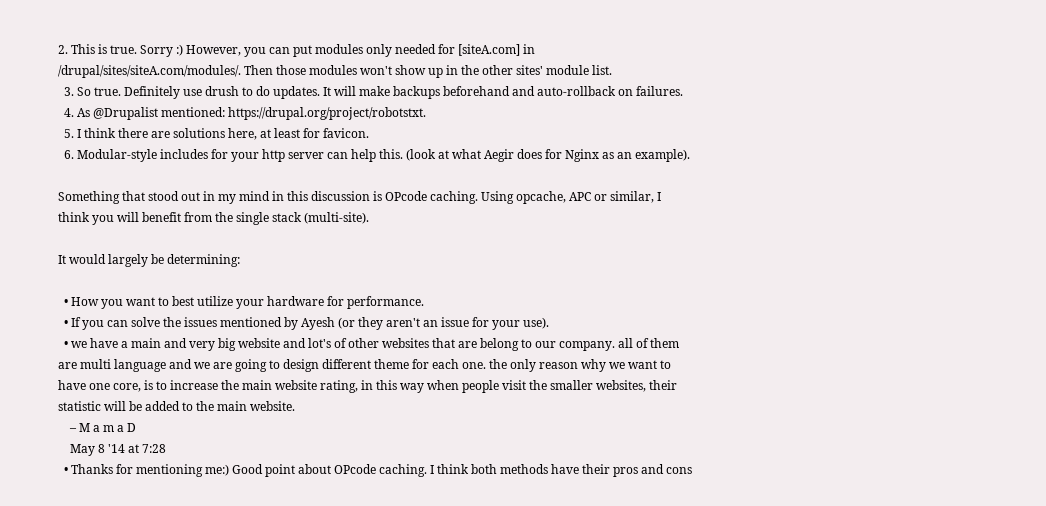2. This is true. Sorry :) However, you can put modules only needed for [siteA.com] in /drupal/sites/siteA.com/modules/. Then those modules won't show up in the other sites' module list.
  3. So true. Definitely use drush to do updates. It will make backups beforehand and auto-rollback on failures.
  4. As @Drupalist mentioned: https://drupal.org/project/robotstxt.
  5. I think there are solutions here, at least for favicon.
  6. Modular-style includes for your http server can help this. (look at what Aegir does for Nginx as an example).

Something that stood out in my mind in this discussion is OPcode caching. Using opcache, APC or similar, I think you will benefit from the single stack (multi-site).

It would largely be determining:

  • How you want to best utilize your hardware for performance.
  • If you can solve the issues mentioned by Ayesh (or they aren't an issue for your use).
  • we have a main and very big website and lot's of other websites that are belong to our company. all of them are multi language and we are going to design different theme for each one. the only reason why we want to have one core, is to increase the main website rating, in this way when people visit the smaller websites, their statistic will be added to the main website.
    – M a m a D
    May 8 '14 at 7:28
  • Thanks for mentioning me:) Good point about OPcode caching. I think both methods have their pros and cons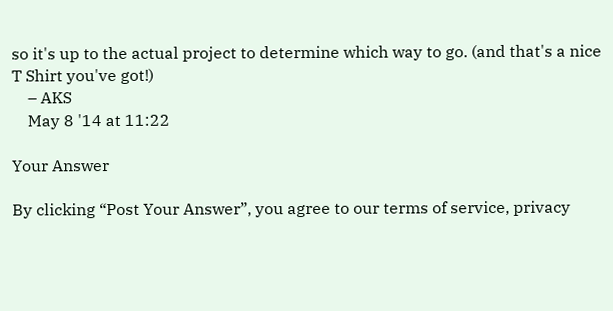so it's up to the actual project to determine which way to go. (and that's a nice T Shirt you've got!)
    – AKS
    May 8 '14 at 11:22

Your Answer

By clicking “Post Your Answer”, you agree to our terms of service, privacy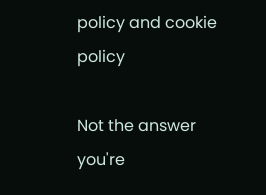policy and cookie policy

Not the answer you're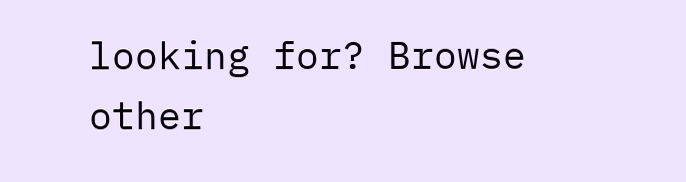looking for? Browse other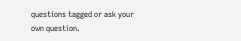questions tagged or ask your own question.